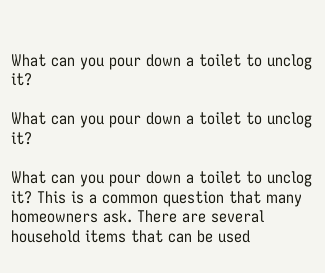What can you pour down a toilet to unclog it?

What can you pour down a toilet to unclog it?

What can you pour down a toilet to unclog it? This is a common question that many homeowners ask. There are several household items that can be used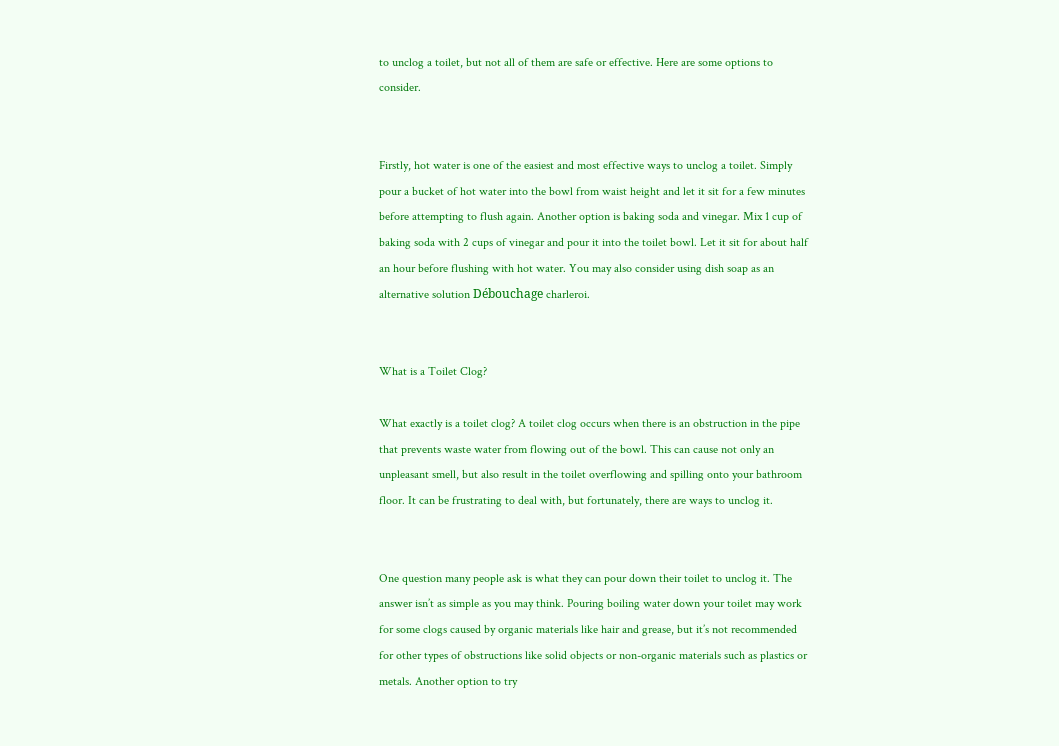to unclog a toilet, but not all of them are safe or effective. Here are some options to consider.


Firstly, hot water is one of the easiest and most effective ways to unclog a toilet. Simply pour a bucket of hot water into the bowl from waist height and let it sit for a few minutes before attempting to flush again. Another option is baking soda and vinegar. Mix 1 cup of baking soda with 2 cups of vinegar and pour it into the toilet bowl. Let it sit for about half an hour before flushing with hot water. You may also consider using dish soap as an alternative solution Débouchage charleroi.


What is a Toilet Clog?

What exactly is a toilet clog? A toilet clog occurs when there is an obstruction in the pipe that prevents waste water from flowing out of the bowl. This can cause not only an unpleasant smell, but also result in the toilet overflowing and spilling onto your bathroom floor. It can be frustrating to deal with, but fortunately, there are ways to unclog it.


One question many people ask is what they can pour down their toilet to unclog it. The answer isn’t as simple as you may think. Pouring boiling water down your toilet may work for some clogs caused by organic materials like hair and grease, but it’s not recommended for other types of obstructions like solid objects or non-organic materials such as plastics or metals. Another option to try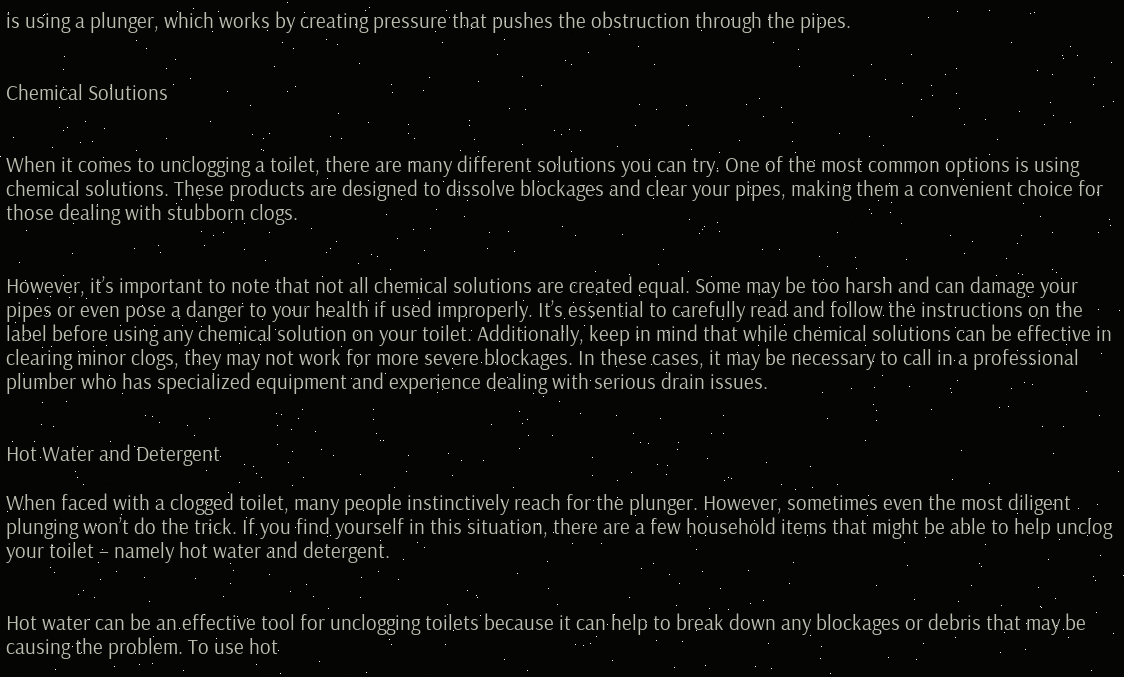is using a plunger, which works by creating pressure that pushes the obstruction through the pipes.


Chemical Solutions


When it comes to unclogging a toilet, there are many different solutions you can try. One of the most common options is using chemical solutions. These products are designed to dissolve blockages and clear your pipes, making them a convenient choice for those dealing with stubborn clogs.


However, it’s important to note that not all chemical solutions are created equal. Some may be too harsh and can damage your pipes or even pose a danger to your health if used improperly. It’s essential to carefully read and follow the instructions on the label before using any chemical solution on your toilet. Additionally, keep in mind that while chemical solutions can be effective in clearing minor clogs, they may not work for more severe blockages. In these cases, it may be necessary to call in a professional plumber who has specialized equipment and experience dealing with serious drain issues.


Hot Water and Detergent

When faced with a clogged toilet, many people instinctively reach for the plunger. However, sometimes even the most diligent plunging won’t do the trick. If you find yourself in this situation, there are a few household items that might be able to help unclog your toilet – namely hot water and detergent.


Hot water can be an effective tool for unclogging toilets because it can help to break down any blockages or debris that may be causing the problem. To use hot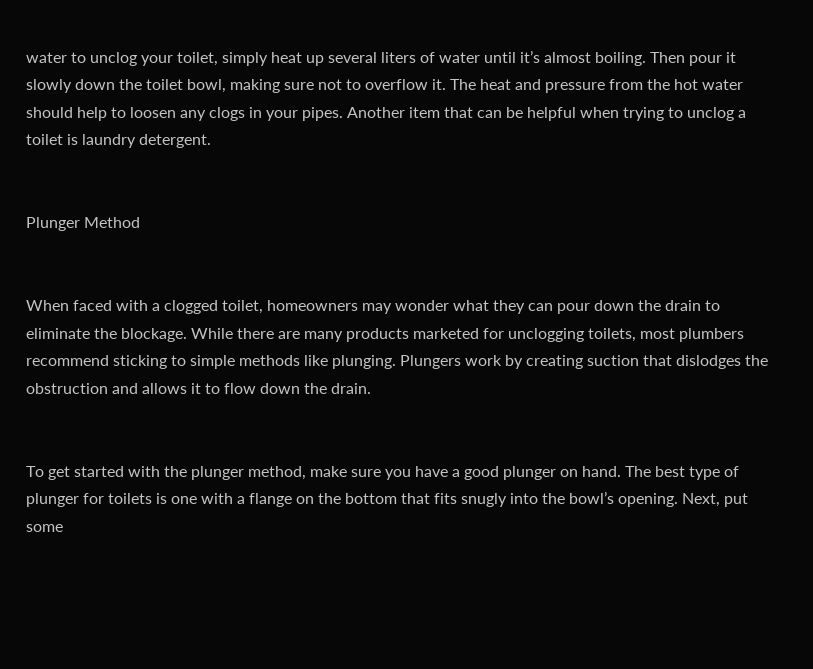water to unclog your toilet, simply heat up several liters of water until it’s almost boiling. Then pour it slowly down the toilet bowl, making sure not to overflow it. The heat and pressure from the hot water should help to loosen any clogs in your pipes. Another item that can be helpful when trying to unclog a toilet is laundry detergent.


Plunger Method


When faced with a clogged toilet, homeowners may wonder what they can pour down the drain to eliminate the blockage. While there are many products marketed for unclogging toilets, most plumbers recommend sticking to simple methods like plunging. Plungers work by creating suction that dislodges the obstruction and allows it to flow down the drain.


To get started with the plunger method, make sure you have a good plunger on hand. The best type of plunger for toilets is one with a flange on the bottom that fits snugly into the bowl’s opening. Next, put some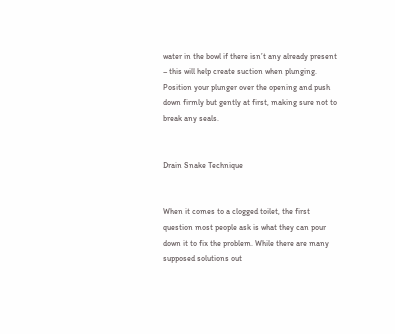water in the bowl if there isn’t any already present – this will help create suction when plunging. Position your plunger over the opening and push down firmly but gently at first, making sure not to break any seals.


Drain Snake Technique


When it comes to a clogged toilet, the first question most people ask is what they can pour down it to fix the problem. While there are many supposed solutions out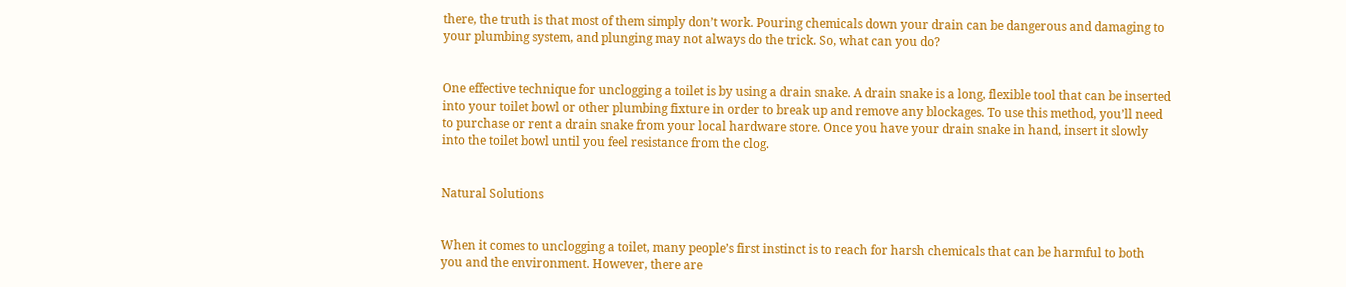there, the truth is that most of them simply don’t work. Pouring chemicals down your drain can be dangerous and damaging to your plumbing system, and plunging may not always do the trick. So, what can you do?


One effective technique for unclogging a toilet is by using a drain snake. A drain snake is a long, flexible tool that can be inserted into your toilet bowl or other plumbing fixture in order to break up and remove any blockages. To use this method, you’ll need to purchase or rent a drain snake from your local hardware store. Once you have your drain snake in hand, insert it slowly into the toilet bowl until you feel resistance from the clog.


Natural Solutions


When it comes to unclogging a toilet, many people’s first instinct is to reach for harsh chemicals that can be harmful to both you and the environment. However, there are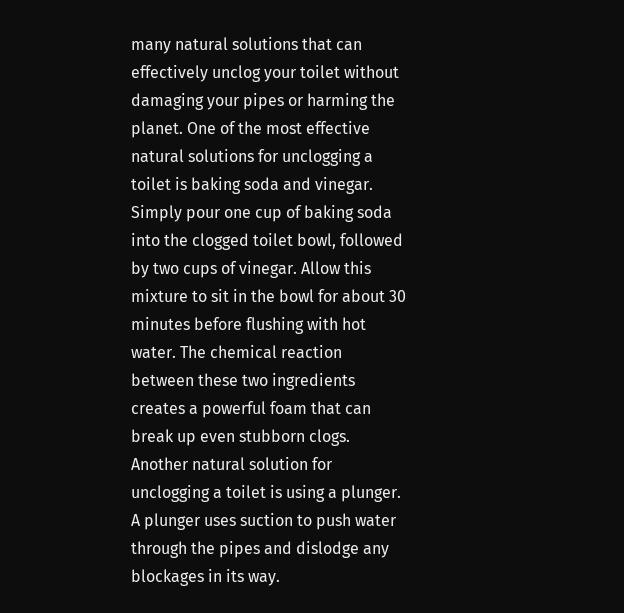many natural solutions that can effectively unclog your toilet without damaging your pipes or harming the planet. One of the most effective natural solutions for unclogging a toilet is baking soda and vinegar. Simply pour one cup of baking soda into the clogged toilet bowl, followed by two cups of vinegar. Allow this mixture to sit in the bowl for about 30 minutes before flushing with hot water. The chemical reaction between these two ingredients creates a powerful foam that can break up even stubborn clogs. Another natural solution for unclogging a toilet is using a plunger. A plunger uses suction to push water through the pipes and dislodge any blockages in its way.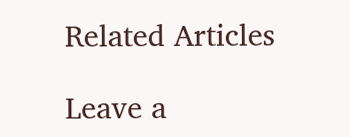Related Articles

Leave a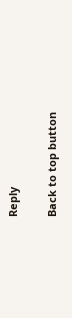Reply

Back to top button